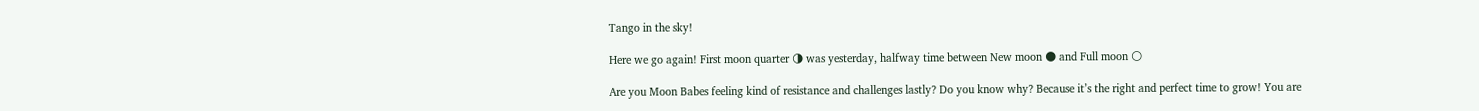Tango in the sky!

Here we go again! First moon quarter 🌗 was yesterday, halfway time between New moon 🌑 and Full moon 🌕

Are you Moon Babes feeling kind of resistance and challenges lastly? Do you know why? Because it’s the right and perfect time to grow! You are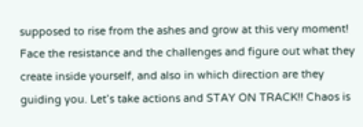supposed to rise from the ashes and grow at this very moment! Face the resistance and the challenges and figure out what they create inside yourself, and also in which direction are they guiding you. Let’s take actions and STAY ON TRACK!! Chaos is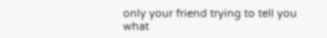only your friend trying to tell you what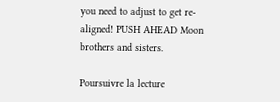you need to adjust to get re-aligned! PUSH AHEAD Moon brothers and sisters.

Poursuivre la lecture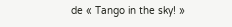de « Tango in the sky! »